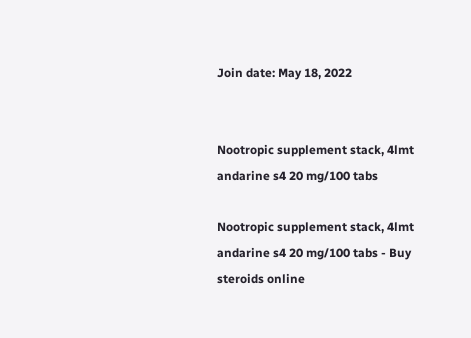Join date: May 18, 2022


Nootropic supplement stack, 4lmt andarine s4 20 mg/100 tabs

Nootropic supplement stack, 4lmt andarine s4 20 mg/100 tabs - Buy steroids online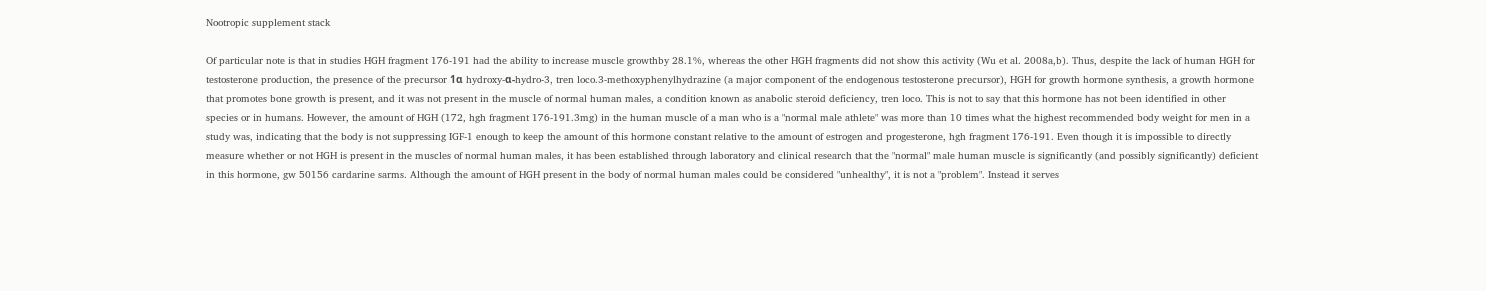Nootropic supplement stack

Of particular note is that in studies HGH fragment 176-191 had the ability to increase muscle growthby 28.1%, whereas the other HGH fragments did not show this activity (Wu et al. 2008a,b). Thus, despite the lack of human HGH for testosterone production, the presence of the precursor 1α hydroxy-α-hydro-3, tren loco.3-methoxyphenylhydrazine (a major component of the endogenous testosterone precursor), HGH for growth hormone synthesis, a growth hormone that promotes bone growth is present, and it was not present in the muscle of normal human males, a condition known as anabolic steroid deficiency, tren loco. This is not to say that this hormone has not been identified in other species or in humans. However, the amount of HGH (172, hgh fragment 176-191.3mg) in the human muscle of a man who is a "normal male athlete" was more than 10 times what the highest recommended body weight for men in a study was, indicating that the body is not suppressing IGF-1 enough to keep the amount of this hormone constant relative to the amount of estrogen and progesterone, hgh fragment 176-191. Even though it is impossible to directly measure whether or not HGH is present in the muscles of normal human males, it has been established through laboratory and clinical research that the "normal" male human muscle is significantly (and possibly significantly) deficient in this hormone, gw 50156 cardarine sarms. Although the amount of HGH present in the body of normal human males could be considered "unhealthy", it is not a "problem". Instead it serves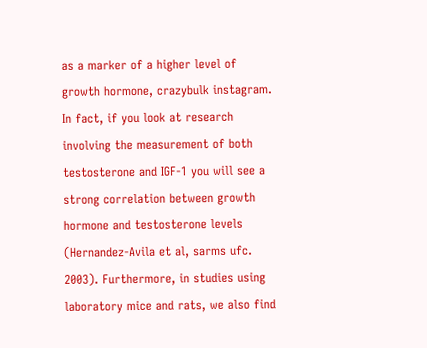as a marker of a higher level of growth hormone, crazybulk instagram. In fact, if you look at research involving the measurement of both testosterone and IGF-1 you will see a strong correlation between growth hormone and testosterone levels (Hernandez-Avila et al, sarms ufc. 2003). Furthermore, in studies using laboratory mice and rats, we also find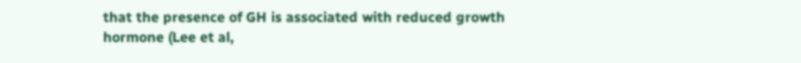that the presence of GH is associated with reduced growth hormone (Lee et al,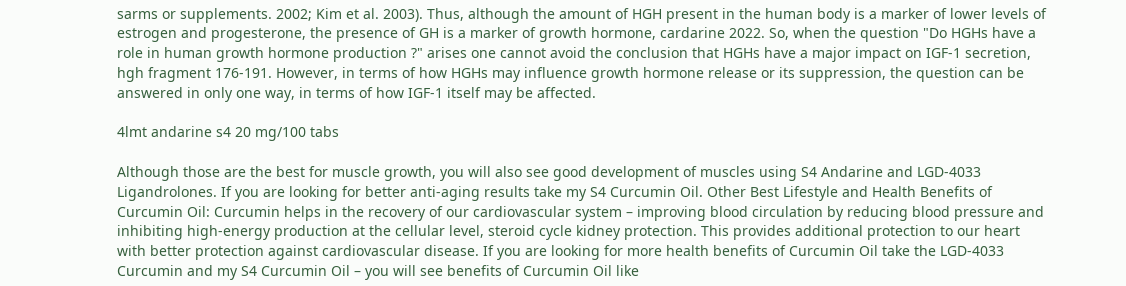sarms or supplements. 2002; Kim et al. 2003). Thus, although the amount of HGH present in the human body is a marker of lower levels of estrogen and progesterone, the presence of GH is a marker of growth hormone, cardarine 2022. So, when the question "Do HGHs have a role in human growth hormone production ?" arises one cannot avoid the conclusion that HGHs have a major impact on IGF-1 secretion, hgh fragment 176-191. However, in terms of how HGHs may influence growth hormone release or its suppression, the question can be answered in only one way, in terms of how IGF-1 itself may be affected.

4lmt andarine s4 20 mg/100 tabs

Although those are the best for muscle growth, you will also see good development of muscles using S4 Andarine and LGD-4033 Ligandrolones. If you are looking for better anti-aging results take my S4 Curcumin Oil. Other Best Lifestyle and Health Benefits of Curcumin Oil: Curcumin helps in the recovery of our cardiovascular system – improving blood circulation by reducing blood pressure and inhibiting high-energy production at the cellular level, steroid cycle kidney protection. This provides additional protection to our heart with better protection against cardiovascular disease. If you are looking for more health benefits of Curcumin Oil take the LGD-4033 Curcumin and my S4 Curcumin Oil – you will see benefits of Curcumin Oil like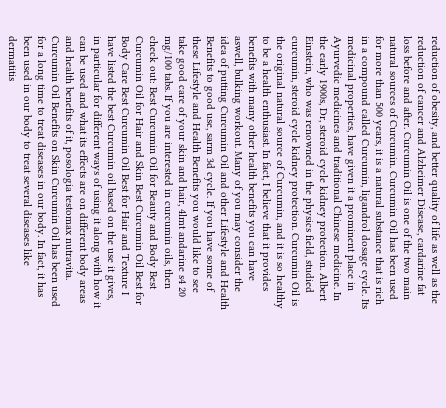reduction of obesity, and better quality of life as well as the reduction of cancer and Alzheimer Disease, cardarine fat loss before and after. Curcumin Oil is one of the two main natural sources of Curcumin. Curcumin Oil has been used for more than 500 years, it is a natural substance that is rich in a compound called Curcumin, ligandrol dosage cycle. Its medicinal properties, have given it a prominent place in Ayurvedic medicines and traditional Chinese medicine. In the early 1900s, Dr, steroid cycle kidney protection. Albert Einstein, who was renowned in the physics field, studied curcumin, steroid cycle kidney protection. Curcumin Oil is the original natural source of Curcumin, and it is so healthy to be a health enthusiast. In fact, I believe that it provides benefits with many other health benefits you can have aswell, bulking workout. Many of you may consider the idea of putting Curcumin Oil and other Lifestyle and Health Benefits to good use, sarm 3d cycle. If you have some of these Lifestyle and Health Benefits you would like to see take good care of your skin and hair, 4lmt andarine s4 20 mg/100 tabs. If you are interested in curcumin oils, then check out: Best Curcumin Oil for Beauty and Body Best Curcumin Oil for Hair and Skin Best Curcumin Oil Best for Body Care Best Curcumin Oil Best for Hair and Texture I have listed the best Curcumin oil based on the use it gives, in particular for different ways of using it along with how it can be used and what its effects are on different body areas and health benefits of it, posologia testomax nutravita. Curcumin Oil Benefits on Skin Curcumin Oil has been used for a long time to treat diseases in our body. In fact, it has been used in our body to treat several diseases like dermatitis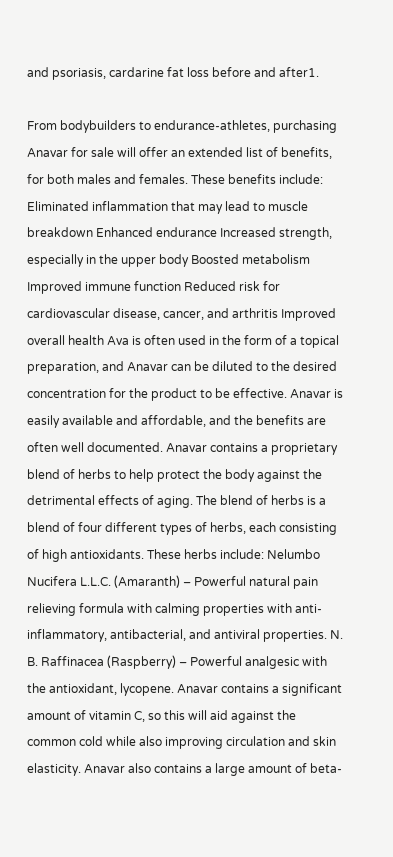and psoriasis, cardarine fat loss before and after1.

From bodybuilders to endurance-athletes, purchasing Anavar for sale will offer an extended list of benefits, for both males and females. These benefits include: Eliminated inflammation that may lead to muscle breakdown Enhanced endurance Increased strength, especially in the upper body Boosted metabolism Improved immune function Reduced risk for cardiovascular disease, cancer, and arthritis Improved overall health Ava is often used in the form of a topical preparation, and Anavar can be diluted to the desired concentration for the product to be effective. Anavar is easily available and affordable, and the benefits are often well documented. Anavar contains a proprietary blend of herbs to help protect the body against the detrimental effects of aging. The blend of herbs is a blend of four different types of herbs, each consisting of high antioxidants. These herbs include: Nelumbo Nucifera L.L.C. (Amaranth) – Powerful natural pain relieving formula with calming properties with anti-inflammatory, antibacterial, and antiviral properties. N. B. Raffinacea (Raspberry) – Powerful analgesic with the antioxidant, lycopene. Anavar contains a significant amount of vitamin C, so this will aid against the common cold while also improving circulation and skin elasticity. Anavar also contains a large amount of beta-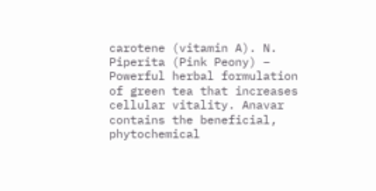carotene (vitamin A). N. Piperita (Pink Peony) – Powerful herbal formulation of green tea that increases cellular vitality. Anavar contains the beneficial, phytochemical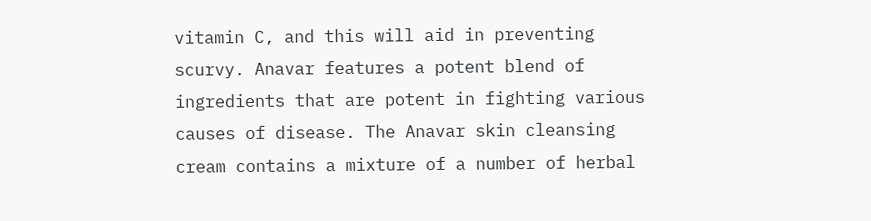vitamin C, and this will aid in preventing scurvy. Anavar features a potent blend of ingredients that are potent in fighting various causes of disease. The Anavar skin cleansing cream contains a mixture of a number of herbal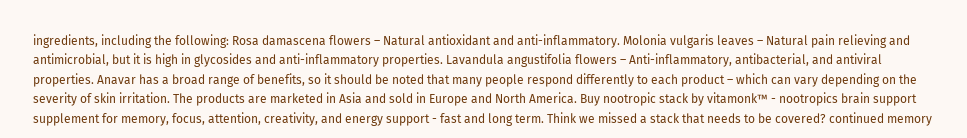ingredients, including the following: Rosa damascena flowers – Natural antioxidant and anti-inflammatory. Molonia vulgaris leaves – Natural pain relieving and antimicrobial, but it is high in glycosides and anti-inflammatory properties. Lavandula angustifolia flowers – Anti-inflammatory, antibacterial, and antiviral properties. Anavar has a broad range of benefits, so it should be noted that many people respond differently to each product – which can vary depending on the severity of skin irritation. The products are marketed in Asia and sold in Europe and North America. Buy nootropic stack by vitamonk™ - nootropics brain support supplement for memory, focus, attention, creativity, and energy support - fast and long term. Think we missed a stack that needs to be covered? continued memory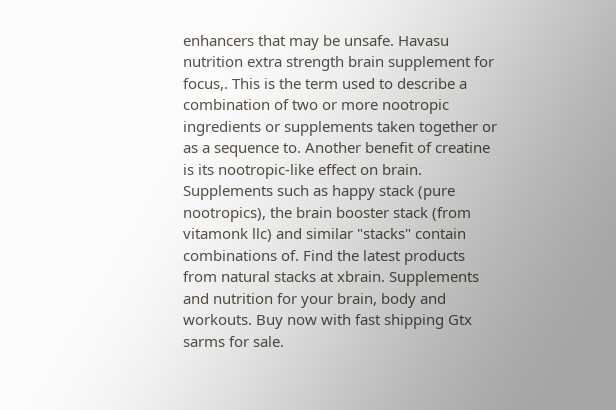enhancers that may be unsafe. Havasu nutrition extra strength brain supplement for focus,. This is the term used to describe a combination of two or more nootropic ingredients or supplements taken together or as a sequence to. Another benefit of creatine is its nootropic-like effect on brain. Supplements such as happy stack (pure nootropics), the brain booster stack (from vitamonk llc) and similar "stacks" contain combinations of. Find the latest products from natural stacks at xbrain. Supplements and nutrition for your brain, body and workouts. Buy now with fast shipping Gtx sarms for sale.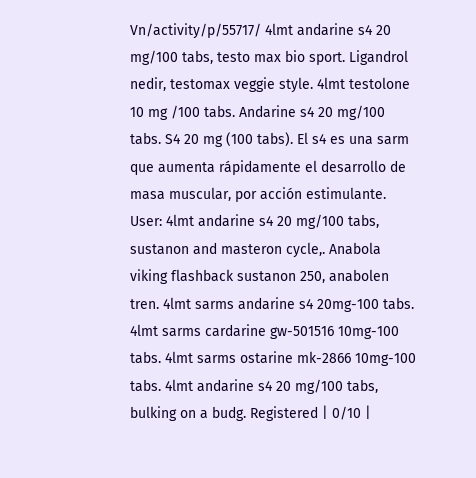Vn/activity/p/55717/ 4lmt andarine s4 20 mg/100 tabs, testo max bio sport. Ligandrol nedir, testomax veggie style. 4lmt testolone 10 mg /100 tabs. Andarine s4 20 mg/100 tabs. S4 20 mg (100 tabs). El s4 es una sarm que aumenta rápidamente el desarrollo de masa muscular, por acción estimulante. User: 4lmt andarine s4 20 mg/100 tabs, sustanon and masteron cycle,. Anabola viking flashback sustanon 250, anabolen tren. 4lmt sarms andarine s4 20mg-100 tabs. 4lmt sarms cardarine gw-501516 10mg-100 tabs. 4lmt sarms ostarine mk-2866 10mg-100 tabs. 4lmt andarine s4 20 mg/100 tabs, bulking on a budg. Registered | 0/10 |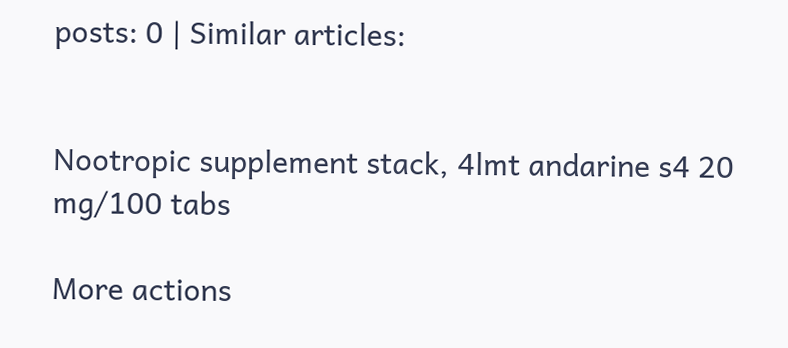posts: 0 | Similar articles:


Nootropic supplement stack, 4lmt andarine s4 20 mg/100 tabs

More actions